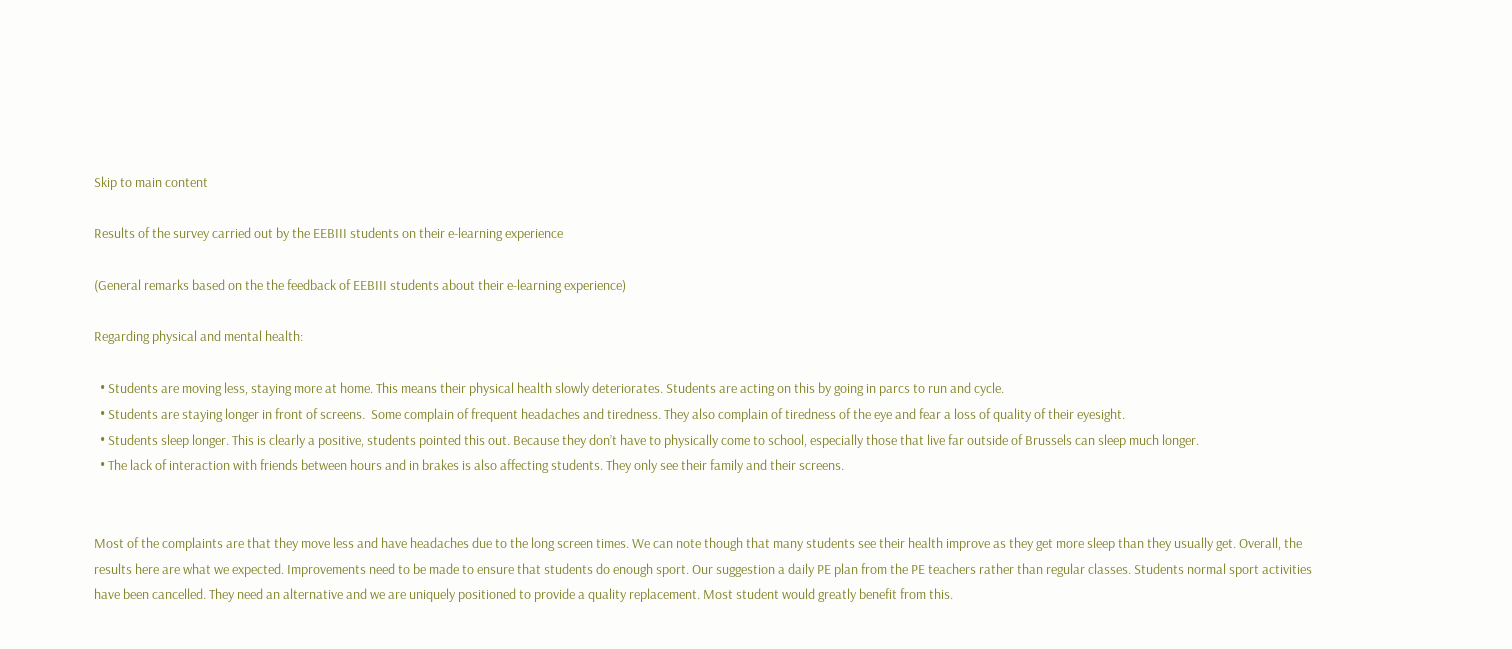Skip to main content

Results of the survey carried out by the EEBIII students on their e-learning experience

(General remarks based on the the feedback of EEBIII students about their e-learning experience)

Regarding physical and mental health:

  • Students are moving less, staying more at home. This means their physical health slowly deteriorates. Students are acting on this by going in parcs to run and cycle.
  • Students are staying longer in front of screens.  Some complain of frequent headaches and tiredness. They also complain of tiredness of the eye and fear a loss of quality of their eyesight.
  • Students sleep longer. This is clearly a positive, students pointed this out. Because they don’t have to physically come to school, especially those that live far outside of Brussels can sleep much longer.
  • The lack of interaction with friends between hours and in brakes is also affecting students. They only see their family and their screens.


Most of the complaints are that they move less and have headaches due to the long screen times. We can note though that many students see their health improve as they get more sleep than they usually get. Overall, the results here are what we expected. Improvements need to be made to ensure that students do enough sport. Our suggestion a daily PE plan from the PE teachers rather than regular classes. Students normal sport activities have been cancelled. They need an alternative and we are uniquely positioned to provide a quality replacement. Most student would greatly benefit from this.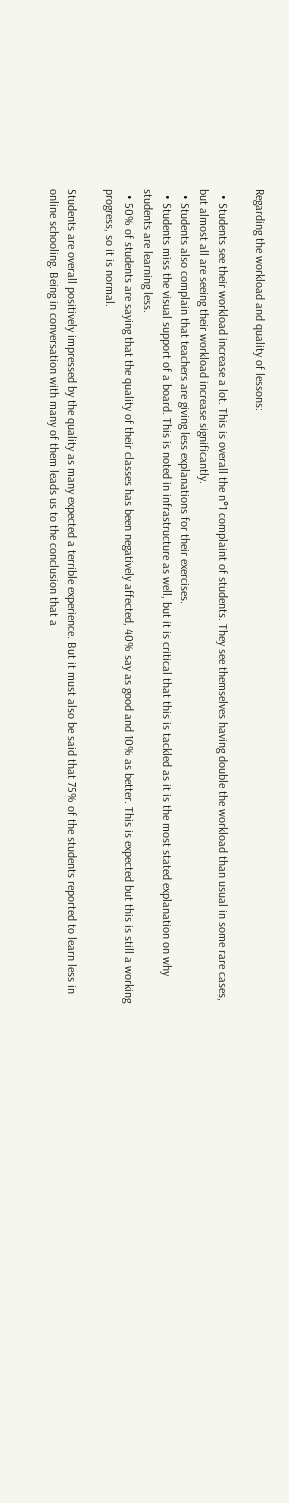Regarding the workload and quality of lessons:

  • Students see their workload increase a lot. This is overall the n°1 complaint of students. They see themselves having double the workload than usual in some rare cases, but almost all are seeing their workload increase significantly.
  • Students also complain that teachers are giving less explanations for their exercises.
  • Students miss the visual support of a board. This is noted in infrastructure as well, but it is critical that this is tackled as it is the most stated explanation on why students are learning less.
  • 50% of students are saying that the quality of their classes has been negatively affected, 40% say as good and 10% as better. This is expected but this is still a working progress, so it is normal.

Students are overall positively impressed by the quality as many expected a terrible experience. But it must also be said that 75% of the students reported to learn less in online schooling. Being in conversation with many of them leads us to the conclusion that a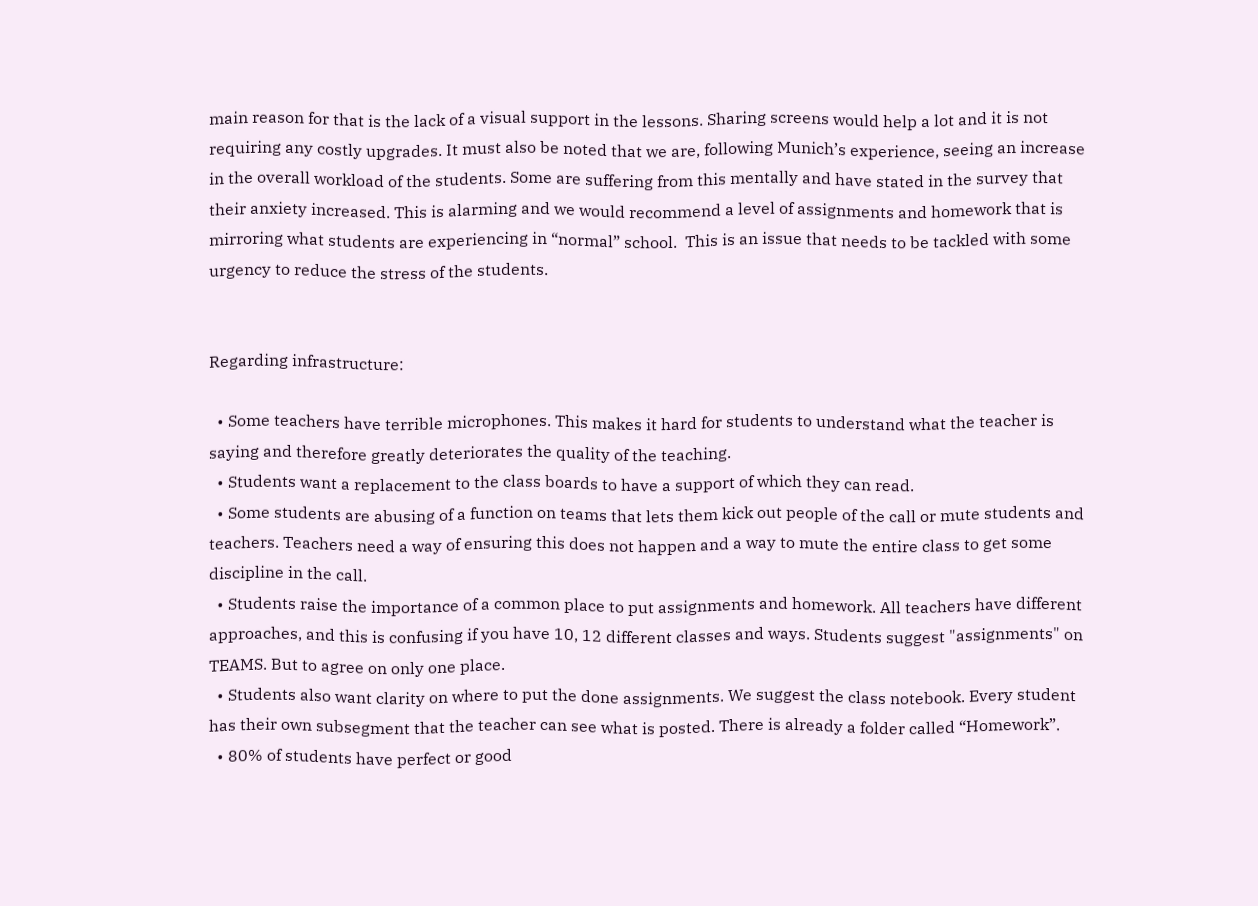main reason for that is the lack of a visual support in the lessons. Sharing screens would help a lot and it is not requiring any costly upgrades. It must also be noted that we are, following Munich’s experience, seeing an increase in the overall workload of the students. Some are suffering from this mentally and have stated in the survey that their anxiety increased. This is alarming and we would recommend a level of assignments and homework that is mirroring what students are experiencing in “normal” school.  This is an issue that needs to be tackled with some urgency to reduce the stress of the students.


Regarding infrastructure:

  • Some teachers have terrible microphones. This makes it hard for students to understand what the teacher is saying and therefore greatly deteriorates the quality of the teaching.
  • Students want a replacement to the class boards to have a support of which they can read.
  • Some students are abusing of a function on teams that lets them kick out people of the call or mute students and teachers. Teachers need a way of ensuring this does not happen and a way to mute the entire class to get some discipline in the call.
  • Students raise the importance of a common place to put assignments and homework. All teachers have different approaches, and this is confusing if you have 10, 12 different classes and ways. Students suggest "assignments" on TEAMS. But to agree on only one place.
  • Students also want clarity on where to put the done assignments. We suggest the class notebook. Every student has their own subsegment that the teacher can see what is posted. There is already a folder called “Homework”.
  • 80% of students have perfect or good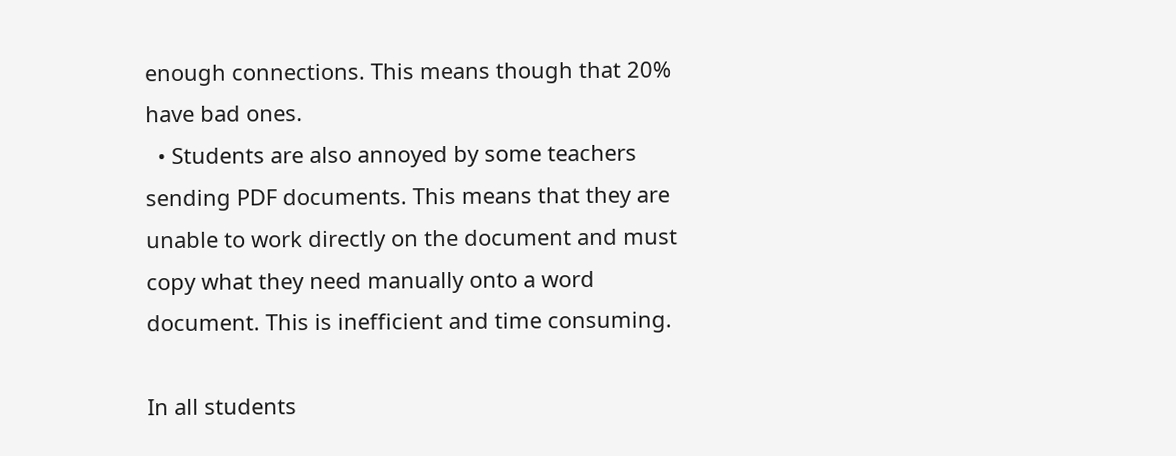enough connections. This means though that 20% have bad ones.
  • Students are also annoyed by some teachers sending PDF documents. This means that they are unable to work directly on the document and must copy what they need manually onto a word document. This is inefficient and time consuming.

In all students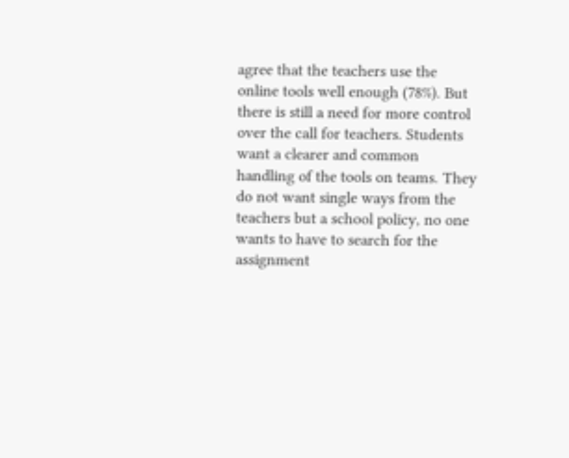agree that the teachers use the online tools well enough (78%). But there is still a need for more control over the call for teachers. Students want a clearer and common handling of the tools on teams. They do not want single ways from the teachers but a school policy, no one wants to have to search for the assignment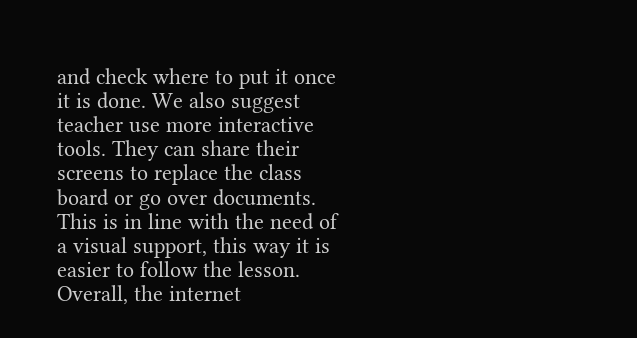and check where to put it once it is done. We also suggest teacher use more interactive tools. They can share their screens to replace the class board or go over documents. This is in line with the need of a visual support, this way it is easier to follow the lesson. Overall, the internet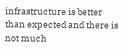infrastructure is better than expected and there is not much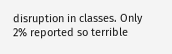disruption in classes. Only 2% reported so terrible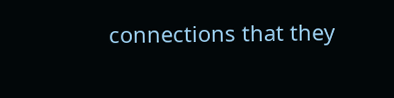connections that they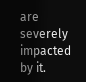are severely impacted by it.